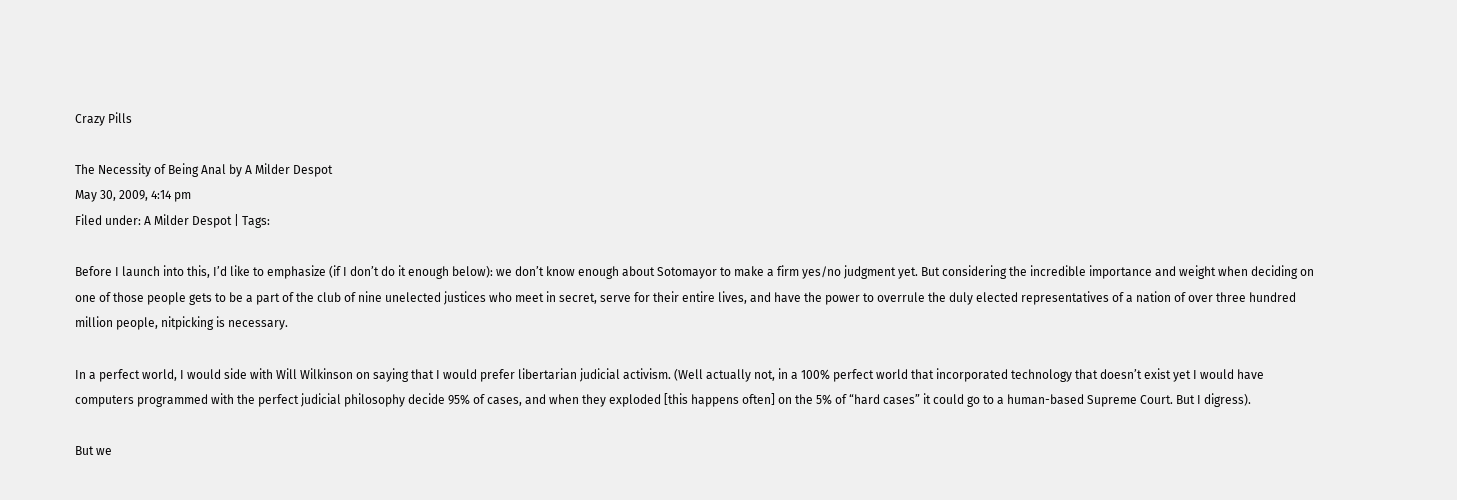Crazy Pills

The Necessity of Being Anal by A Milder Despot
May 30, 2009, 4:14 pm
Filed under: A Milder Despot | Tags:

Before I launch into this, I’d like to emphasize (if I don’t do it enough below): we don’t know enough about Sotomayor to make a firm yes/no judgment yet. But considering the incredible importance and weight when deciding on one of those people gets to be a part of the club of nine unelected justices who meet in secret, serve for their entire lives, and have the power to overrule the duly elected representatives of a nation of over three hundred million people, nitpicking is necessary.

In a perfect world, I would side with Will Wilkinson on saying that I would prefer libertarian judicial activism. (Well actually not, in a 100% perfect world that incorporated technology that doesn’t exist yet I would have computers programmed with the perfect judicial philosophy decide 95% of cases, and when they exploded [this happens often] on the 5% of “hard cases” it could go to a human-based Supreme Court. But I digress).

But we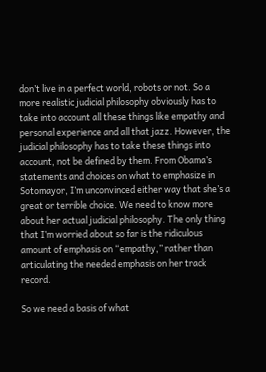don’t live in a perfect world, robots or not. So a more realistic judicial philosophy obviously has to take into account all these things like empathy and personal experience and all that jazz. However, the judicial philosophy has to take these things into account, not be defined by them. From Obama’s statements and choices on what to emphasize in Sotomayor, I’m unconvinced either way that she’s a great or terrible choice. We need to know more about her actual judicial philosophy. The only thing that I’m worried about so far is the ridiculous amount of emphasis on “empathy,” rather than articulating the needed emphasis on her track record.

So we need a basis of what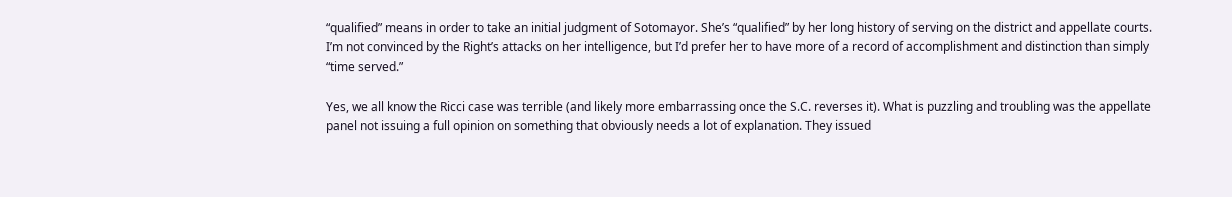“qualified” means in order to take an initial judgment of Sotomayor. She’s “qualified” by her long history of serving on the district and appellate courts. I’m not convinced by the Right’s attacks on her intelligence, but I’d prefer her to have more of a record of accomplishment and distinction than simply “time served.”

Yes, we all know the Ricci case was terrible (and likely more embarrassing once the S.C. reverses it). What is puzzling and troubling was the appellate panel not issuing a full opinion on something that obviously needs a lot of explanation. They issued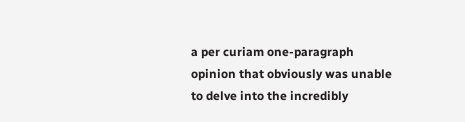a per curiam one-paragraph opinion that obviously was unable to delve into the incredibly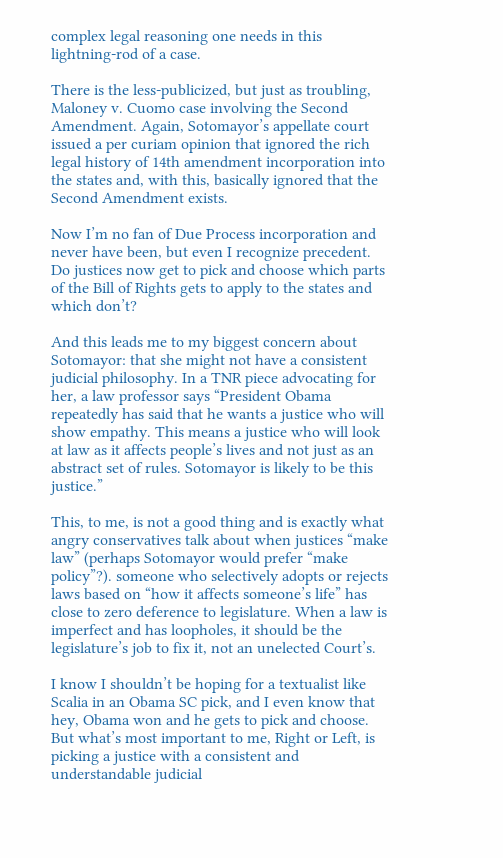complex legal reasoning one needs in this lightning-rod of a case.

There is the less-publicized, but just as troubling, Maloney v. Cuomo case involving the Second Amendment. Again, Sotomayor’s appellate court issued a per curiam opinion that ignored the rich legal history of 14th amendment incorporation into the states and, with this, basically ignored that the Second Amendment exists.

Now I’m no fan of Due Process incorporation and never have been, but even I recognize precedent. Do justices now get to pick and choose which parts of the Bill of Rights gets to apply to the states and which don’t?

And this leads me to my biggest concern about Sotomayor: that she might not have a consistent judicial philosophy. In a TNR piece advocating for her, a law professor says “President Obama repeatedly has said that he wants a justice who will show empathy. This means a justice who will look at law as it affects people’s lives and not just as an abstract set of rules. Sotomayor is likely to be this justice.”

This, to me, is not a good thing and is exactly what angry conservatives talk about when justices “make law” (perhaps Sotomayor would prefer “make policy”?). someone who selectively adopts or rejects laws based on “how it affects someone’s life” has close to zero deference to legislature. When a law is imperfect and has loopholes, it should be the legislature’s job to fix it, not an unelected Court’s.

I know I shouldn’t be hoping for a textualist like Scalia in an Obama SC pick, and I even know that hey, Obama won and he gets to pick and choose. But what’s most important to me, Right or Left, is picking a justice with a consistent and understandable judicial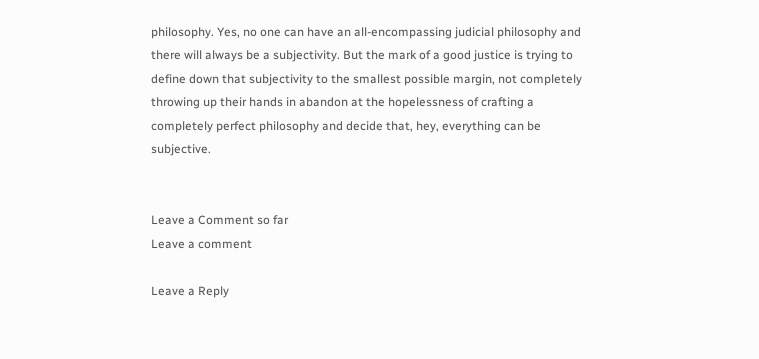philosophy. Yes, no one can have an all-encompassing judicial philosophy and there will always be a subjectivity. But the mark of a good justice is trying to define down that subjectivity to the smallest possible margin, not completely throwing up their hands in abandon at the hopelessness of crafting a completely perfect philosophy and decide that, hey, everything can be subjective.


Leave a Comment so far
Leave a comment

Leave a Reply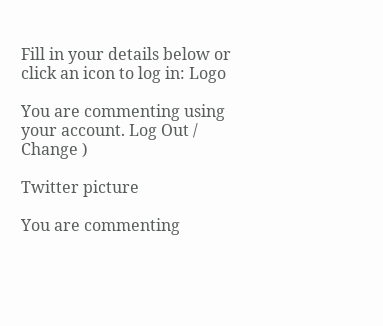Fill in your details below or click an icon to log in: Logo

You are commenting using your account. Log Out / Change )

Twitter picture

You are commenting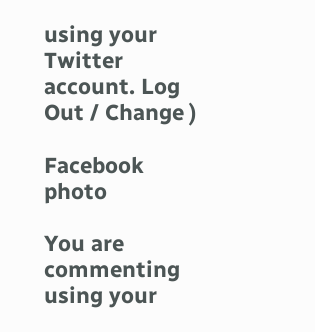using your Twitter account. Log Out / Change )

Facebook photo

You are commenting using your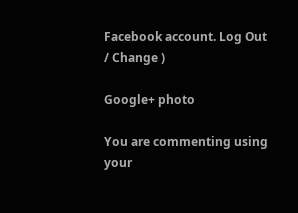Facebook account. Log Out / Change )

Google+ photo

You are commenting using your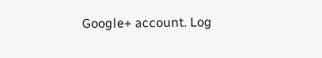Google+ account. Log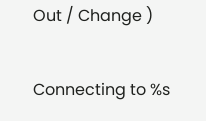Out / Change )

Connecting to %s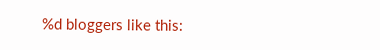%d bloggers like this: